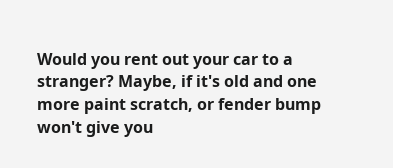Would you rent out your car to a stranger? Maybe, if it's old and one more paint scratch, or fender bump won't give you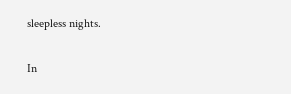sleepless nights.

In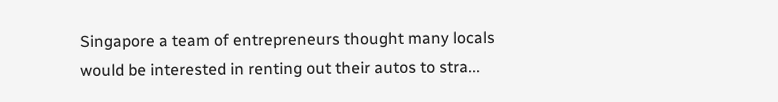Singapore a team of entrepreneurs thought many locals would be interested in renting out their autos to stra...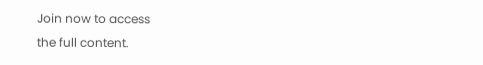Join now to access
the full content.